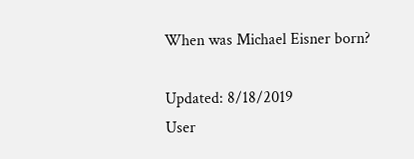When was Michael Eisner born?

Updated: 8/18/2019
User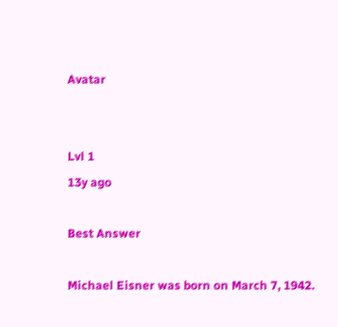Avatar


Lvl 1
13y ago

Best Answer

Michael Eisner was born on March 7, 1942.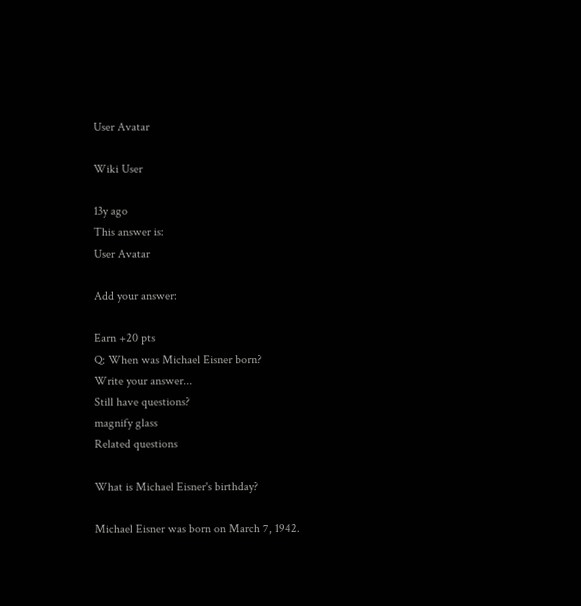User Avatar

Wiki User

13y ago
This answer is:
User Avatar

Add your answer:

Earn +20 pts
Q: When was Michael Eisner born?
Write your answer...
Still have questions?
magnify glass
Related questions

What is Michael Eisner's birthday?

Michael Eisner was born on March 7, 1942.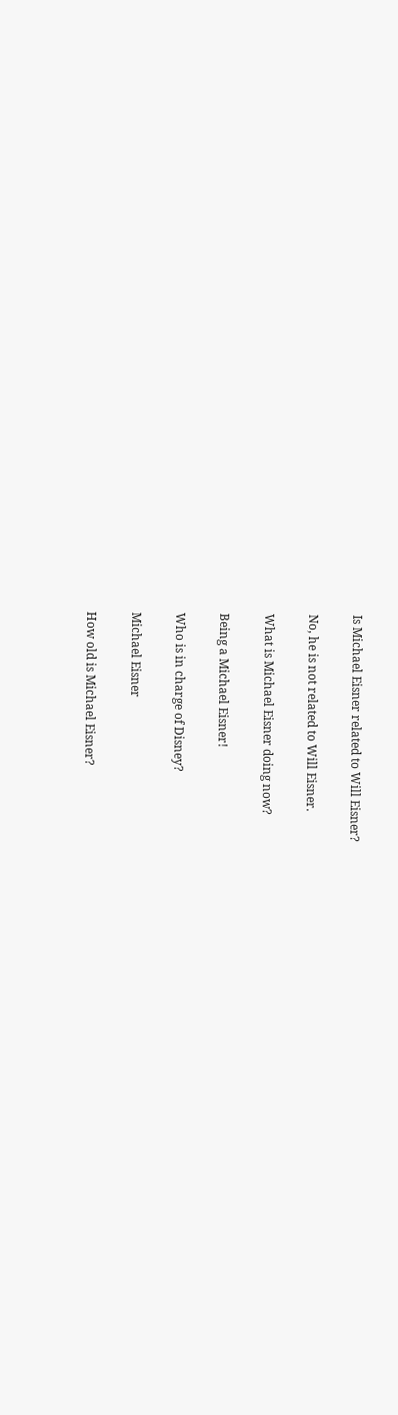Is Michael Eisner related to Will Eisner?

No, he is not related to Will Eisner.

What is Michael Eisner doing now?

Being a Michael Eisner!

Who is in charge of Disney?

Michael Eisner

How old is Michael Eisner?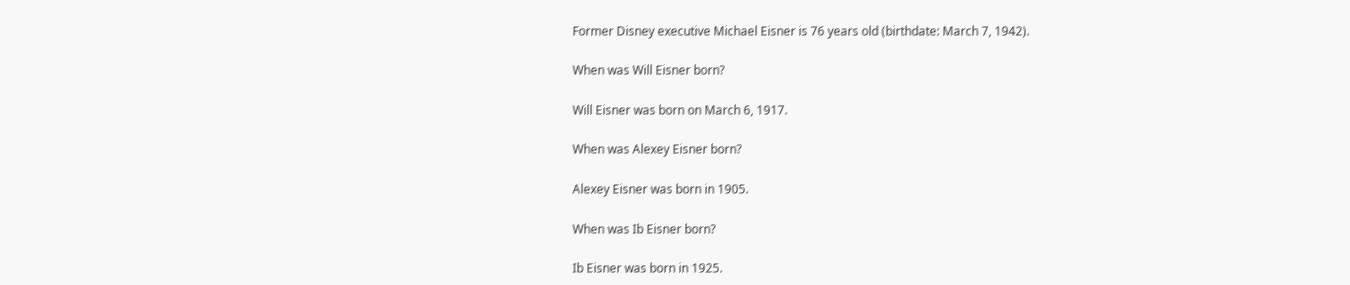Former Disney executive Michael Eisner is 76 years old (birthdate: March 7, 1942).

When was Will Eisner born?

Will Eisner was born on March 6, 1917.

When was Alexey Eisner born?

Alexey Eisner was born in 1905.

When was Ib Eisner born?

Ib Eisner was born in 1925.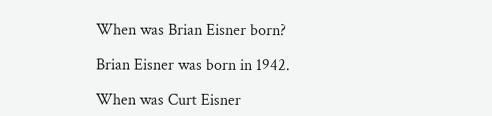When was Brian Eisner born?

Brian Eisner was born in 1942.

When was Curt Eisner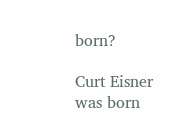born?

Curt Eisner was born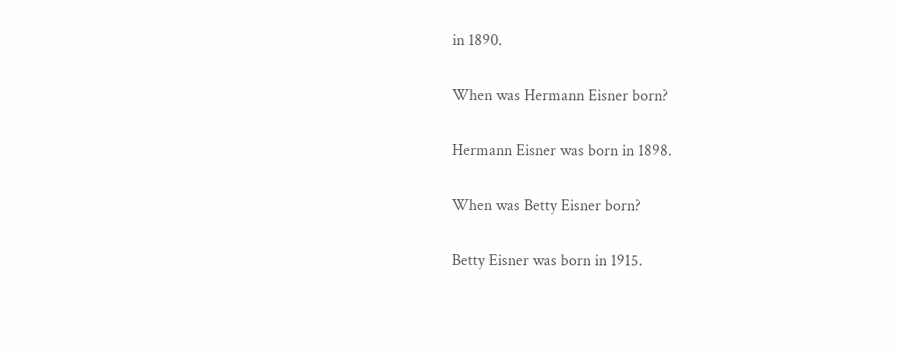in 1890.

When was Hermann Eisner born?

Hermann Eisner was born in 1898.

When was Betty Eisner born?

Betty Eisner was born in 1915.